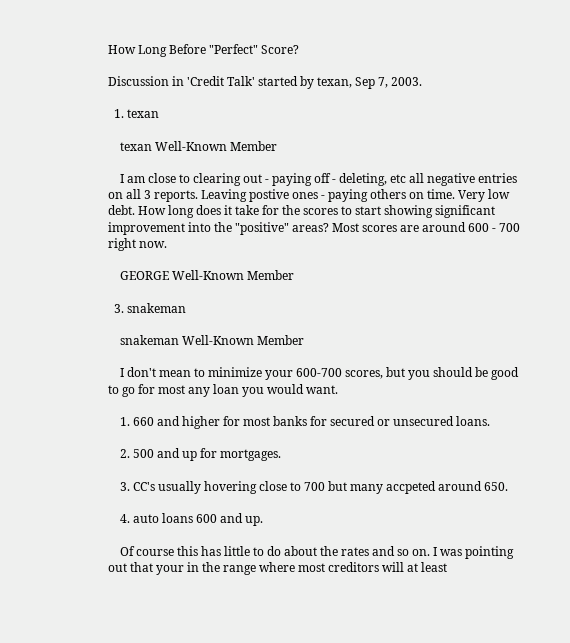How Long Before "Perfect" Score?

Discussion in 'Credit Talk' started by texan, Sep 7, 2003.

  1. texan

    texan Well-Known Member

    I am close to clearing out - paying off - deleting, etc all negative entries on all 3 reports. Leaving postive ones - paying others on time. Very low debt. How long does it take for the scores to start showing significant improvement into the "positive" areas? Most scores are around 600 - 700 right now.

    GEORGE Well-Known Member

  3. snakeman

    snakeman Well-Known Member

    I don't mean to minimize your 600-700 scores, but you should be good to go for most any loan you would want.

    1. 660 and higher for most banks for secured or unsecured loans.

    2. 500 and up for mortgages.

    3. CC's usually hovering close to 700 but many accpeted around 650.

    4. auto loans 600 and up.

    Of course this has little to do about the rates and so on. I was pointing out that your in the range where most creditors will at least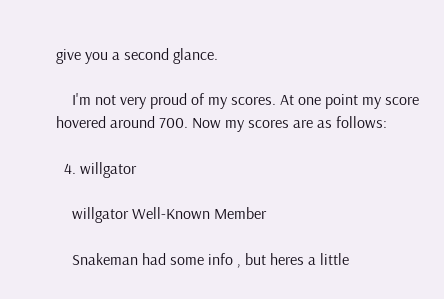give you a second glance.

    I'm not very proud of my scores. At one point my score hovered around 700. Now my scores are as follows:

  4. willgator

    willgator Well-Known Member

    Snakeman had some info , but heres a little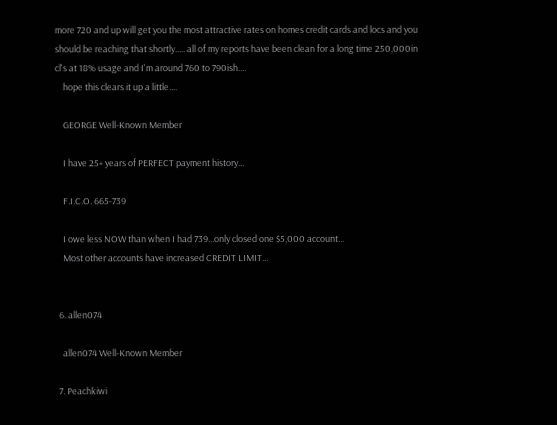more 720 and up will get you the most attractive rates on homes credit cards and locs and you should be reaching that shortly..... all of my reports have been clean for a long time 250,000in cl's at 18% usage and I'm around 760 to 790ish....
    hope this clears it up a little....

    GEORGE Well-Known Member

    I have 25+ years of PERFECT payment history...

    F.I.C.O. 665-739

    I owe less NOW than when I had 739...only closed one $5,000 account...
    Most other accounts have increased CREDIT LIMIT...


  6. allen074

    allen074 Well-Known Member

  7. Peachkiwi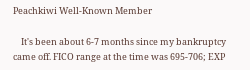Peachkiwi Well-Known Member

    It's been about 6-7 months since my bankruptcy came off. FICO range at the time was 695-706; EXP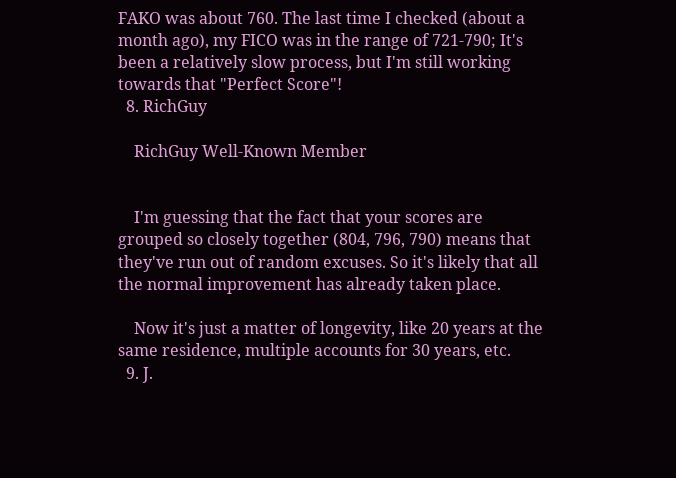FAKO was about 760. The last time I checked (about a month ago), my FICO was in the range of 721-790; It's been a relatively slow process, but I'm still working towards that "Perfect Score"!
  8. RichGuy

    RichGuy Well-Known Member


    I'm guessing that the fact that your scores are grouped so closely together (804, 796, 790) means that they've run out of random excuses. So it's likely that all the normal improvement has already taken place.

    Now it's just a matter of longevity, like 20 years at the same residence, multiple accounts for 30 years, etc.
  9. J.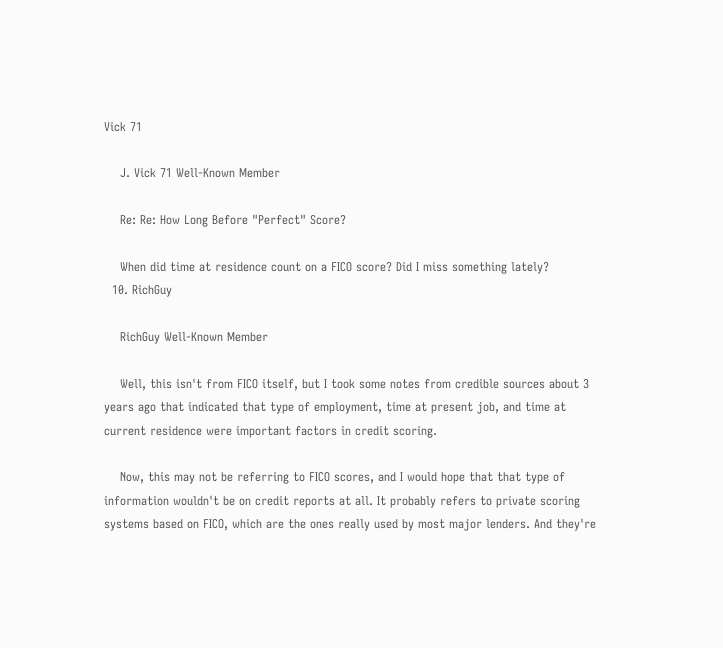Vick 71

    J. Vick 71 Well-Known Member

    Re: Re: How Long Before "Perfect" Score?

    When did time at residence count on a FICO score? Did I miss something lately?
  10. RichGuy

    RichGuy Well-Known Member

    Well, this isn't from FICO itself, but I took some notes from credible sources about 3 years ago that indicated that type of employment, time at present job, and time at current residence were important factors in credit scoring.

    Now, this may not be referring to FICO scores, and I would hope that that type of information wouldn't be on credit reports at all. It probably refers to private scoring systems based on FICO, which are the ones really used by most major lenders. And they're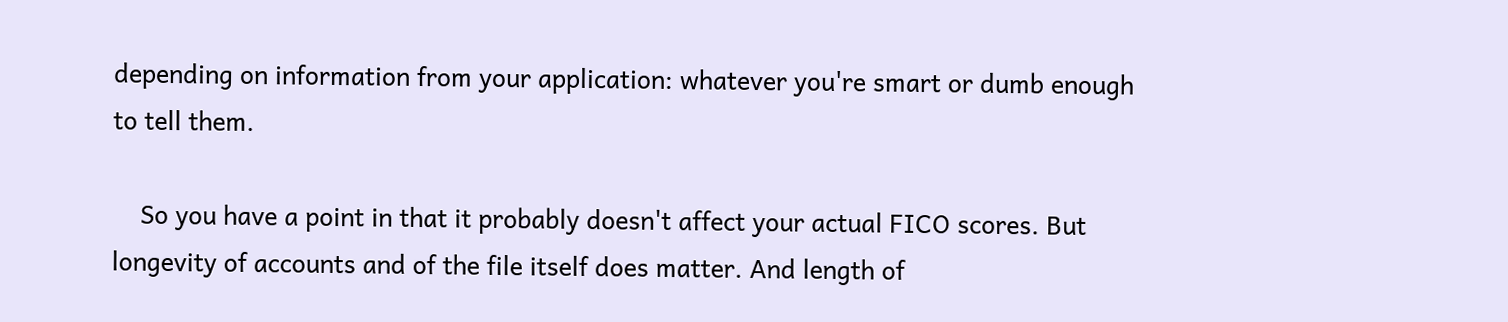depending on information from your application: whatever you're smart or dumb enough to tell them.

    So you have a point in that it probably doesn't affect your actual FICO scores. But longevity of accounts and of the file itself does matter. And length of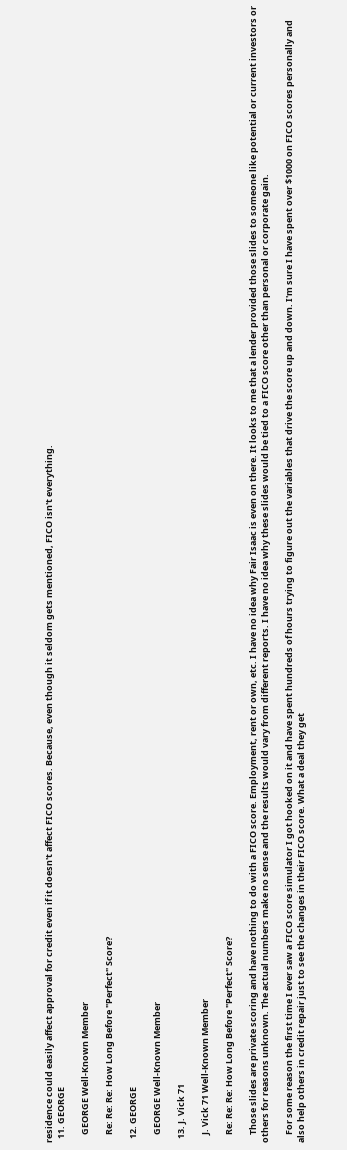residence could easily affect approval for credit even if it doesn't affect FICO scores. Because, even though it seldom gets mentioned, FICO isn't everything.
  11. GEORGE

    GEORGE Well-Known Member

    Re: Re: Re: How Long Before "Perfect" Score?

  12. GEORGE

    GEORGE Well-Known Member

  13. J. Vick 71

    J. Vick 71 Well-Known Member

    Re: Re: Re: How Long Before "Perfect" Score?

    Those slides are private scoring and have nothing to do with a FICO score. Employment, rent or own, etc. I have no idea why Fair Isaac is even on there. It looks to me that a lender provided those slides to someone like potential or current investors or others for reasons unknown. The actual numbers make no sense and the results would vary from different reports. I have no idea why these slides would be tied to a FICO score other than personal or corporate gain.

    For some reason the first time I ever saw a FICO score simulator I got hooked on it and have spent hundreds of hours trying to figure out the variables that drive the score up and down. I'm sure I have spent over $1000 on FICO scores personally and also help others in credit repair just to see the changes in their FICO score. What a deal they get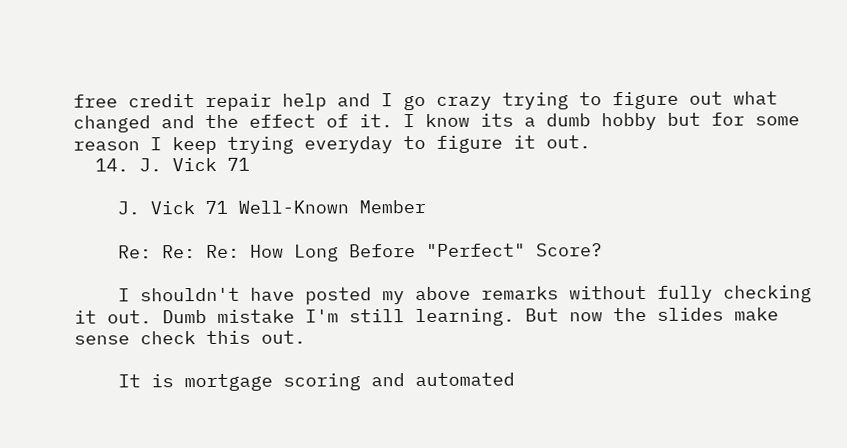free credit repair help and I go crazy trying to figure out what changed and the effect of it. I know its a dumb hobby but for some reason I keep trying everyday to figure it out.
  14. J. Vick 71

    J. Vick 71 Well-Known Member

    Re: Re: Re: How Long Before "Perfect" Score?

    I shouldn't have posted my above remarks without fully checking it out. Dumb mistake I'm still learning. But now the slides make sense check this out.

    It is mortgage scoring and automated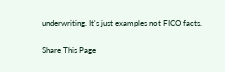underwriting. It's just examples not FICO facts.

Share This Page